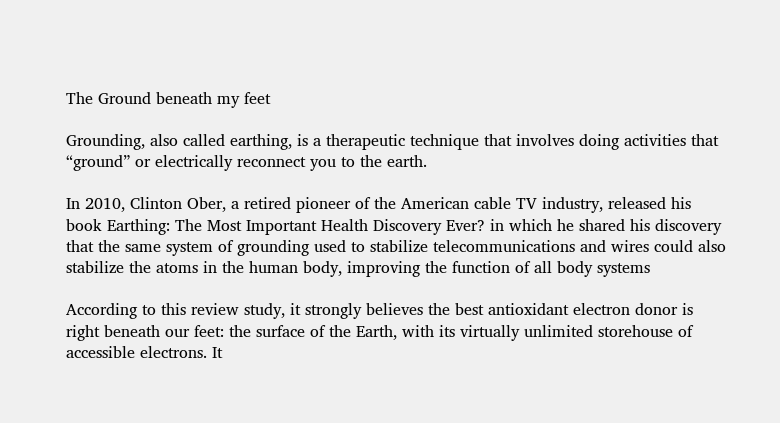The Ground beneath my feet

Grounding, also called earthing, is a therapeutic technique that involves doing activities that “ground” or electrically reconnect you to the earth.

In 2010, Clinton Ober, a retired pioneer of the American cable TV industry, released his book Earthing: The Most Important Health Discovery Ever? in which he shared his discovery that the same system of grounding used to stabilize telecommunications and wires could also stabilize the atoms in the human body, improving the function of all body systems

According to this review study, it strongly believes the best antioxidant electron donor is right beneath our feet: the surface of the Earth, with its virtually unlimited storehouse of accessible electrons. It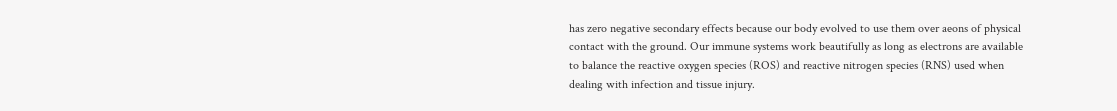has zero negative secondary effects because our body evolved to use them over aeons of physical contact with the ground. Our immune systems work beautifully as long as electrons are available to balance the reactive oxygen species (ROS) and reactive nitrogen species (RNS) used when dealing with infection and tissue injury.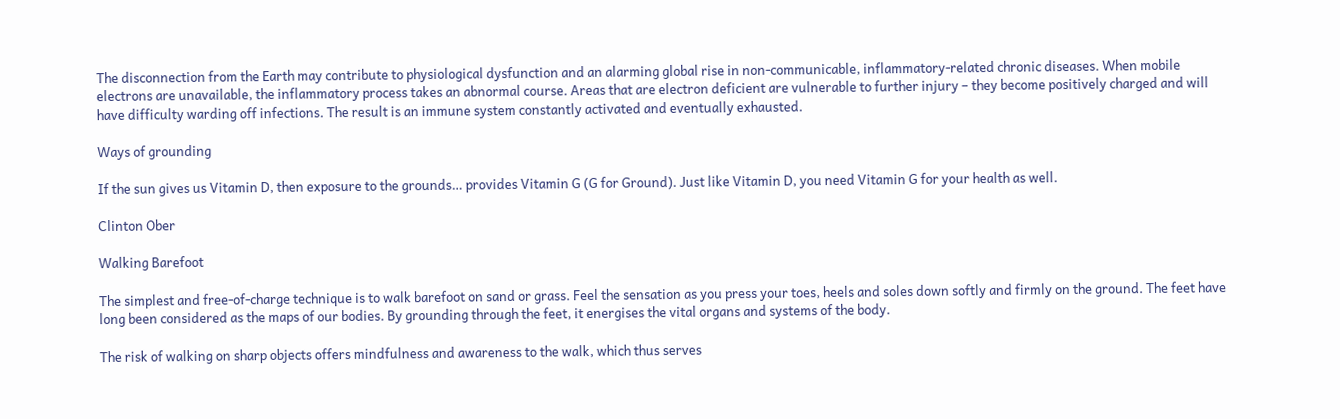The disconnection from the Earth may contribute to physiological dysfunction and an alarming global rise in non-communicable, inflammatory-related chronic diseases. When mobile electrons are unavailable, the inflammatory process takes an abnormal course. Areas that are electron deficient are vulnerable to further injury – they become positively charged and will have difficulty warding off infections. The result is an immune system constantly activated and eventually exhausted.

Ways of grounding

If the sun gives us Vitamin D, then exposure to the grounds… provides Vitamin G (G for Ground). Just like Vitamin D, you need Vitamin G for your health as well.

Clinton Ober

Walking Barefoot

The simplest and free-of-charge technique is to walk barefoot on sand or grass. Feel the sensation as you press your toes, heels and soles down softly and firmly on the ground. The feet have long been considered as the maps of our bodies. By grounding through the feet, it energises the vital organs and systems of the body.

The risk of walking on sharp objects offers mindfulness and awareness to the walk, which thus serves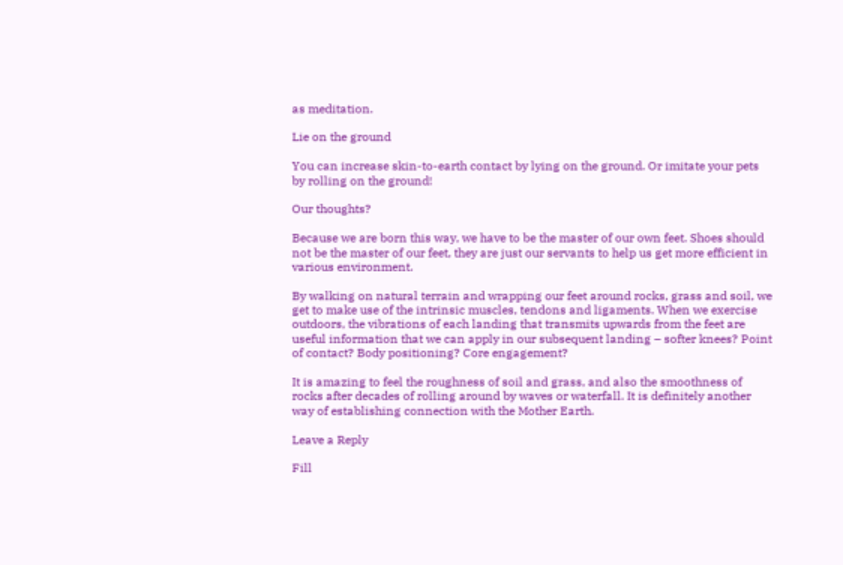as meditation.

Lie on the ground

You can increase skin-to-earth contact by lying on the ground. Or imitate your pets by rolling on the ground!

Our thoughts?

Because we are born this way, we have to be the master of our own feet. Shoes should not be the master of our feet, they are just our servants to help us get more efficient in various environment.

By walking on natural terrain and wrapping our feet around rocks, grass and soil, we get to make use of the intrinsic muscles, tendons and ligaments. When we exercise outdoors, the vibrations of each landing that transmits upwards from the feet are useful information that we can apply in our subsequent landing – softer knees? Point of contact? Body positioning? Core engagement?

It is amazing to feel the roughness of soil and grass, and also the smoothness of rocks after decades of rolling around by waves or waterfall. It is definitely another way of establishing connection with the Mother Earth.

Leave a Reply

Fill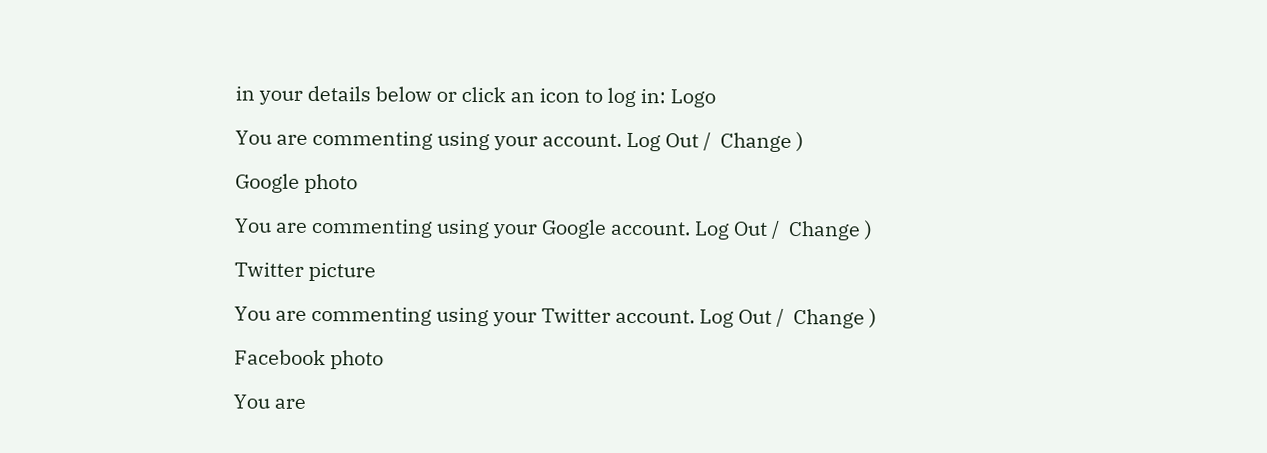in your details below or click an icon to log in: Logo

You are commenting using your account. Log Out /  Change )

Google photo

You are commenting using your Google account. Log Out /  Change )

Twitter picture

You are commenting using your Twitter account. Log Out /  Change )

Facebook photo

You are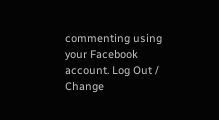commenting using your Facebook account. Log Out /  Change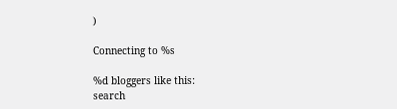)

Connecting to %s

%d bloggers like this:
search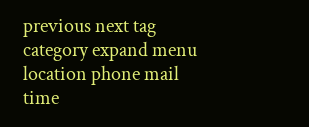previous next tag category expand menu location phone mail time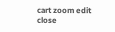cart zoom edit close